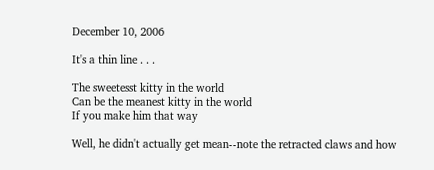December 10, 2006

It's a thin line . . .

The sweetesst kitty in the world
Can be the meanest kitty in the world
If you make him that way

Well, he didn't actually get mean--note the retracted claws and how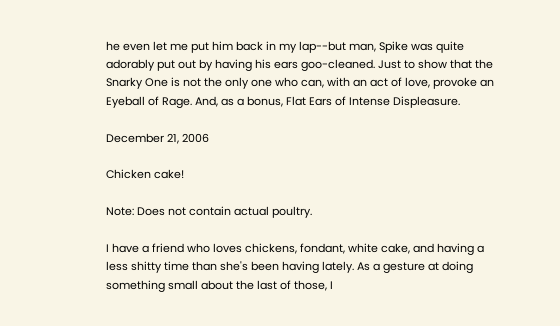he even let me put him back in my lap--but man, Spike was quite adorably put out by having his ears goo-cleaned. Just to show that the Snarky One is not the only one who can, with an act of love, provoke an Eyeball of Rage. And, as a bonus, Flat Ears of Intense Displeasure.

December 21, 2006

Chicken cake!

Note: Does not contain actual poultry.

I have a friend who loves chickens, fondant, white cake, and having a less shitty time than she's been having lately. As a gesture at doing something small about the last of those, I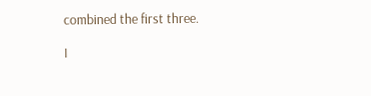combined the first three.

I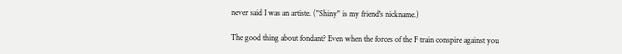never said I was an artiste. ("Shiny" is my friend's nickname.)

The good thing about fondant? Even when the forces of the F train conspire against you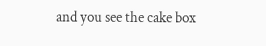and you see the cake box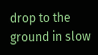drop to the ground in slow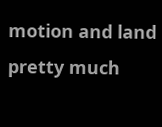motion and land pretty much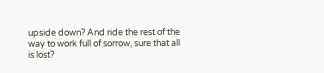upside down? And ride the rest of the way to work full of sorrow, sure that all is lost?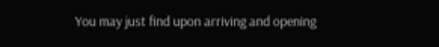You may just find upon arriving and opening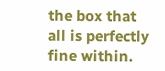the box that all is perfectly fine within.